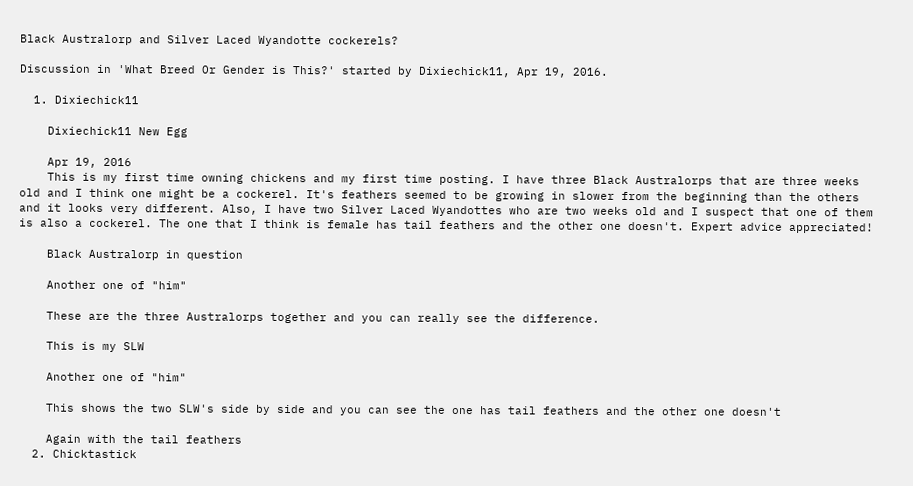Black Australorp and Silver Laced Wyandotte cockerels?

Discussion in 'What Breed Or Gender is This?' started by Dixiechick11, Apr 19, 2016.

  1. Dixiechick11

    Dixiechick11 New Egg

    Apr 19, 2016
    This is my first time owning chickens and my first time posting. I have three Black Australorps that are three weeks old and I think one might be a cockerel. It's feathers seemed to be growing in slower from the beginning than the others and it looks very different. Also, I have two Silver Laced Wyandottes who are two weeks old and I suspect that one of them is also a cockerel. The one that I think is female has tail feathers and the other one doesn't. Expert advice appreciated!

    Black Australorp in question

    Another one of "him"

    These are the three Australorps together and you can really see the difference.

    This is my SLW

    Another one of "him"

    This shows the two SLW's side by side and you can see the one has tail feathers and the other one doesn't

    Again with the tail feathers
  2. Chicktastick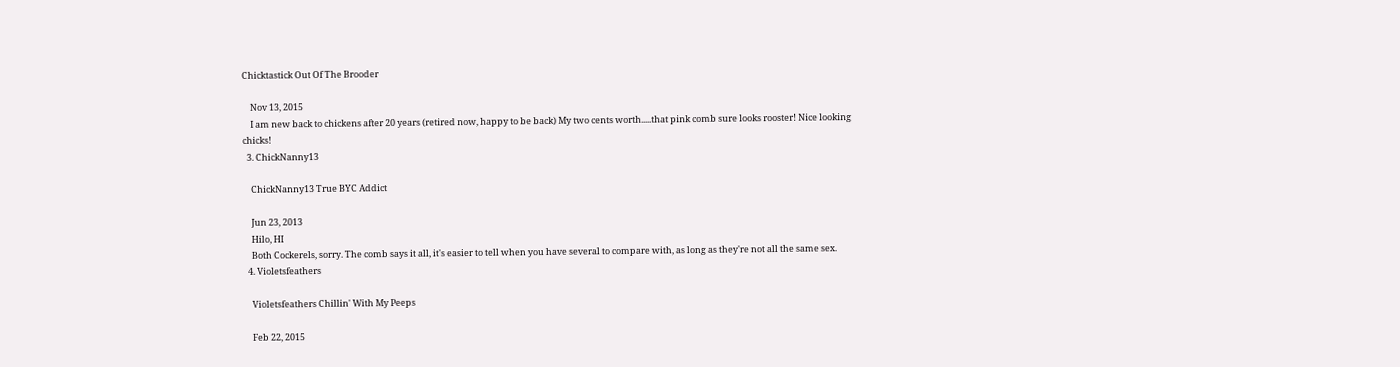Chicktastick Out Of The Brooder

    Nov 13, 2015
    I am new back to chickens after 20 years (retired now, happy to be back) My two cents worth.....that pink comb sure looks rooster! Nice looking chicks!
  3. ChickNanny13

    ChickNanny13 True BYC Addict

    Jun 23, 2013
    Hilo, HI
    Both Cockerels, sorry. The comb says it all, it's easier to tell when you have several to compare with, as long as they're not all the same sex.
  4. Violetsfeathers

    Violetsfeathers Chillin' With My Peeps

    Feb 22, 2015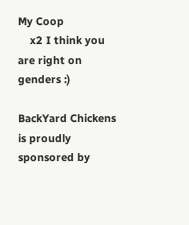My Coop
    x2 I think you are right on genders :)

BackYard Chickens is proudly sponsored by